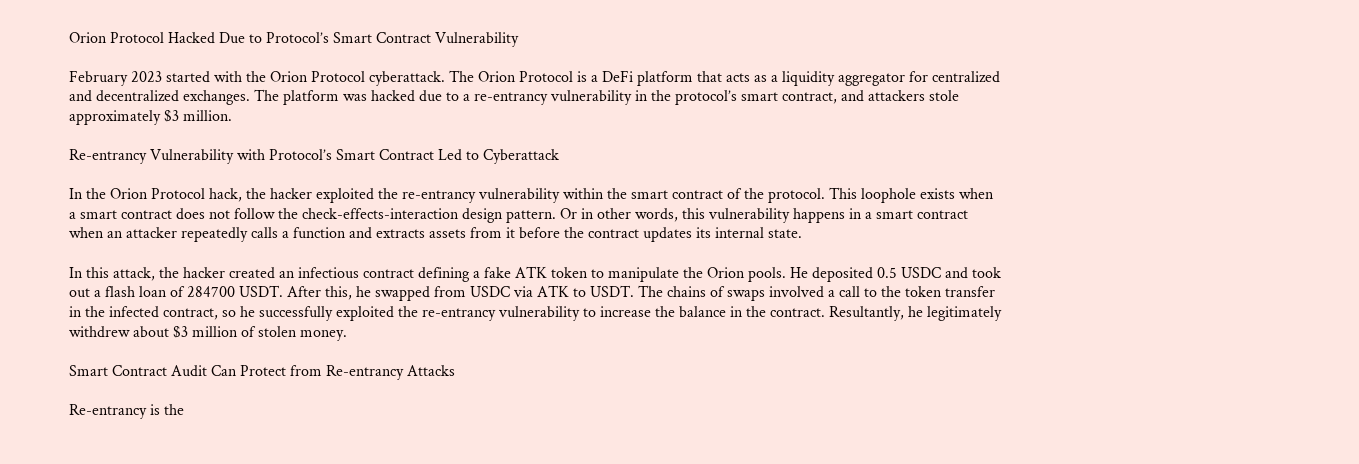Orion Protocol Hacked Due to Protocol’s Smart Contract Vulnerability

February 2023 started with the Orion Protocol cyberattack. The Orion Protocol is a DeFi platform that acts as a liquidity aggregator for centralized and decentralized exchanges. The platform was hacked due to a re-entrancy vulnerability in the protocol’s smart contract, and attackers stole approximately $3 million.

Re-entrancy Vulnerability with Protocol’s Smart Contract Led to Cyberattack

In the Orion Protocol hack, the hacker exploited the re-entrancy vulnerability within the smart contract of the protocol. This loophole exists when a smart contract does not follow the check-effects-interaction design pattern. Or in other words, this vulnerability happens in a smart contract when an attacker repeatedly calls a function and extracts assets from it before the contract updates its internal state.

In this attack, the hacker created an infectious contract defining a fake ATK token to manipulate the Orion pools. He deposited 0.5 USDC and took out a flash loan of 284700 USDT. After this, he swapped from USDC via ATK to USDT. The chains of swaps involved a call to the token transfer in the infected contract, so he successfully exploited the re-entrancy vulnerability to increase the balance in the contract. Resultantly, he legitimately withdrew about $3 million of stolen money.

Smart Contract Audit Can Protect from Re-entrancy Attacks

Re-entrancy is the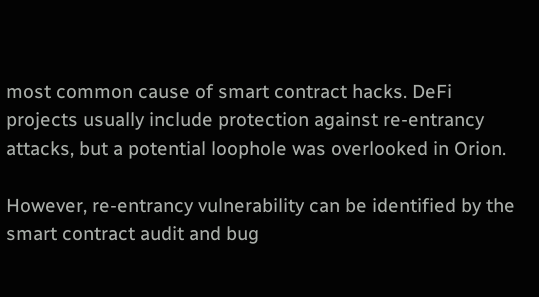most common cause of smart contract hacks. DeFi projects usually include protection against re-entrancy attacks, but a potential loophole was overlooked in Orion.

However, re-entrancy vulnerability can be identified by the smart contract audit and bug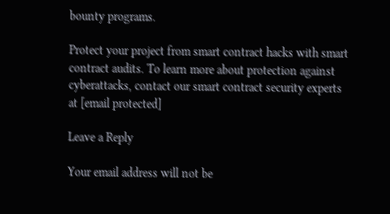bounty programs.

Protect your project from smart contract hacks with smart contract audits. To learn more about protection against cyberattacks, contact our smart contract security experts at [email protected]

Leave a Reply

Your email address will not be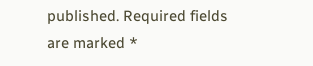published. Required fields are marked *